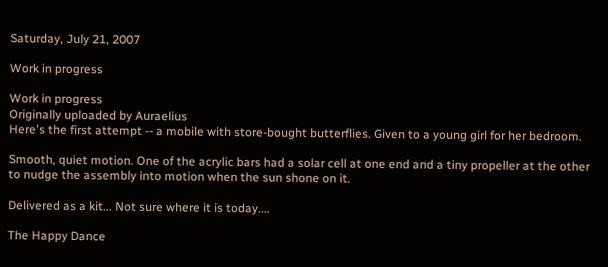Saturday, July 21, 2007

Work in progress

Work in progress
Originally uploaded by Auraelius
Here's the first attempt -- a mobile with store-bought butterflies. Given to a young girl for her bedroom.

Smooth, quiet motion. One of the acrylic bars had a solar cell at one end and a tiny propeller at the other to nudge the assembly into motion when the sun shone on it.

Delivered as a kit... Not sure where it is today....

The Happy Dance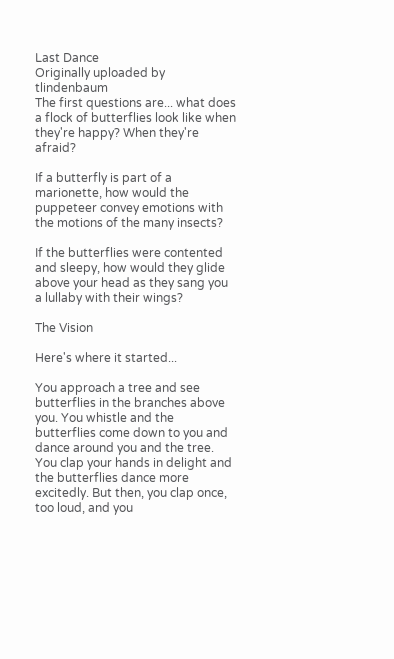Last Dance
Originally uploaded by tlindenbaum
The first questions are... what does a flock of butterflies look like when they're happy? When they're afraid?

If a butterfly is part of a marionette, how would the puppeteer convey emotions with the motions of the many insects?

If the butterflies were contented and sleepy, how would they glide above your head as they sang you a lullaby with their wings?

The Vision

Here's where it started...

You approach a tree and see butterflies in the branches above you. You whistle and the butterflies come down to you and dance around you and the tree. You clap your hands in delight and the butterflies dance more excitedly. But then, you clap once, too loud, and you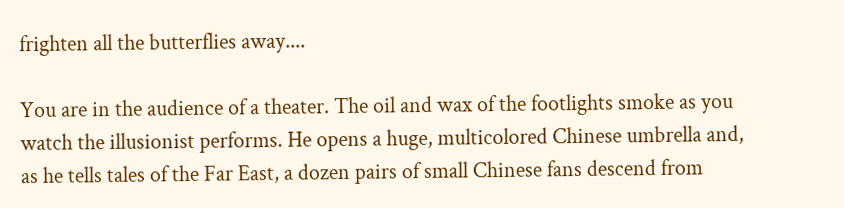frighten all the butterflies away....

You are in the audience of a theater. The oil and wax of the footlights smoke as you watch the illusionist performs. He opens a huge, multicolored Chinese umbrella and, as he tells tales of the Far East, a dozen pairs of small Chinese fans descend from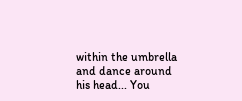within the umbrella and dance around his head... You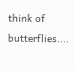think of butterflies....